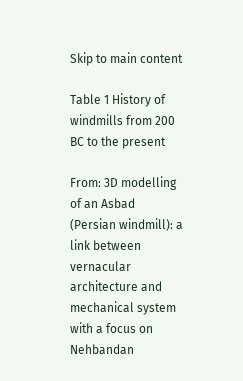Skip to main content

Table 1 History of windmills from 200 BC to the present

From: 3D modelling of an Asbad (Persian windmill): a link between vernacular architecture and mechanical system with a focus on Nehbandan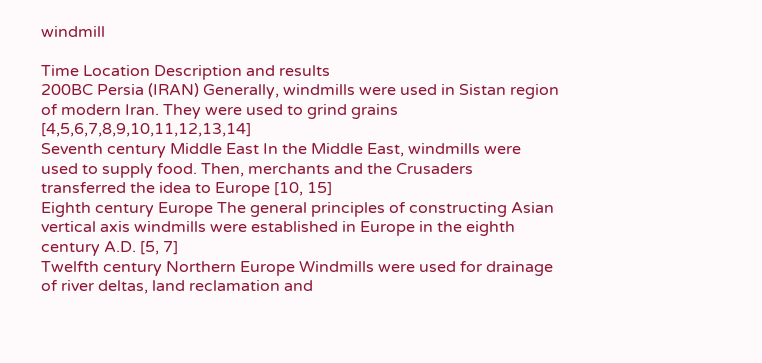windmill

Time Location Description and results
200BC Persia (IRAN) Generally, windmills were used in Sistan region of modern Iran. They were used to grind grains [4,5,6,7,8,9,10,11,12,13,14]
Seventh century Middle East In the Middle East, windmills were used to supply food. Then, merchants and the Crusaders transferred the idea to Europe [10, 15]
Eighth century Europe The general principles of constructing Asian vertical axis windmills were established in Europe in the eighth century A.D. [5, 7]
Twelfth century Northern Europe Windmills were used for drainage of river deltas, land reclamation and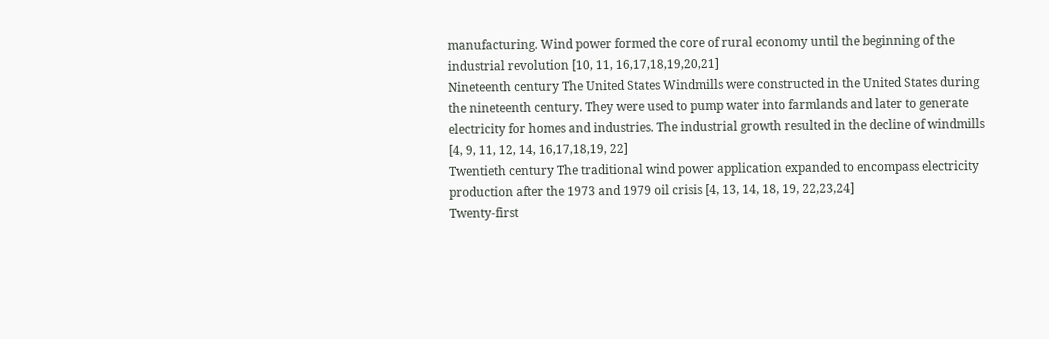manufacturing. Wind power formed the core of rural economy until the beginning of the industrial revolution [10, 11, 16,17,18,19,20,21]
Nineteenth century The United States Windmills were constructed in the United States during the nineteenth century. They were used to pump water into farmlands and later to generate electricity for homes and industries. The industrial growth resulted in the decline of windmills [4, 9, 11, 12, 14, 16,17,18,19, 22]
Twentieth century The traditional wind power application expanded to encompass electricity production after the 1973 and 1979 oil crisis [4, 13, 14, 18, 19, 22,23,24]
Twenty-first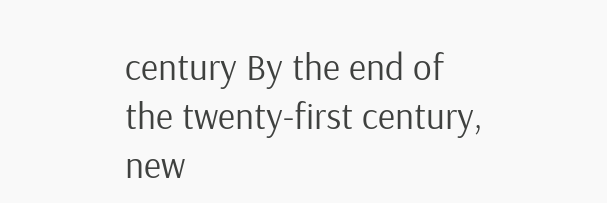century By the end of the twenty-first century, new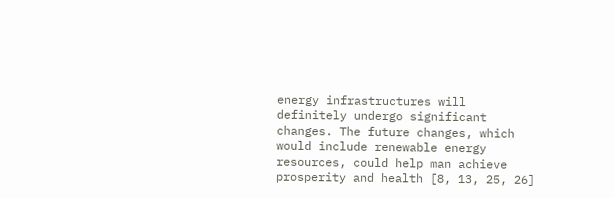energy infrastructures will definitely undergo significant changes. The future changes, which would include renewable energy resources, could help man achieve prosperity and health [8, 13, 25, 26]